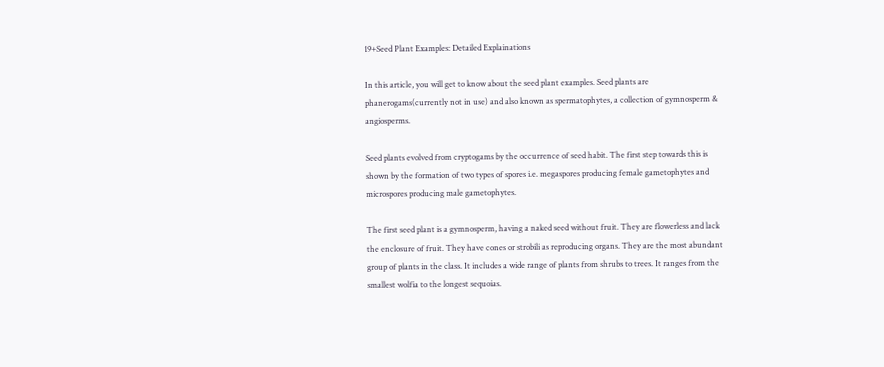19+Seed Plant Examples: Detailed Explainations

In this article, you will get to know about the seed plant examples. Seed plants are phanerogams(currently not in use) and also known as spermatophytes, a collection of gymnosperm & angiosperms.

Seed plants evolved from cryptogams by the occurrence of seed habit. The first step towards this is shown by the formation of two types of spores i.e. megaspores producing female gametophytes and microspores producing male gametophytes.

The first seed plant is a gymnosperm, having a naked seed without fruit. They are flowerless and lack the enclosure of fruit. They have cones or strobili as reproducing organs. They are the most abundant group of plants in the class. It includes a wide range of plants from shrubs to trees. It ranges from the smallest wolfia to the longest sequoias.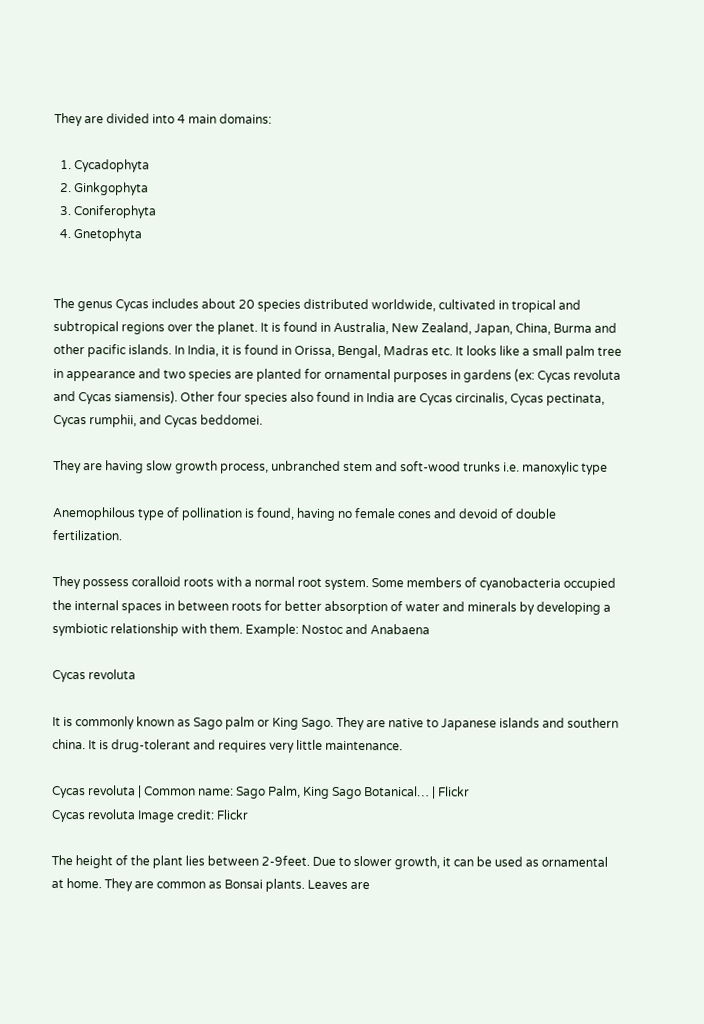They are divided into 4 main domains:

  1. Cycadophyta
  2. Ginkgophyta
  3. Coniferophyta
  4. Gnetophyta


The genus Cycas includes about 20 species distributed worldwide, cultivated in tropical and subtropical regions over the planet. It is found in Australia, New Zealand, Japan, China, Burma and other pacific islands. In India, it is found in Orissa, Bengal, Madras etc. It looks like a small palm tree in appearance and two species are planted for ornamental purposes in gardens (ex: Cycas revoluta and Cycas siamensis). Other four species also found in India are Cycas circinalis, Cycas pectinata, Cycas rumphii, and Cycas beddomei.

They are having slow growth process, unbranched stem and soft-wood trunks i.e. manoxylic type

Anemophilous type of pollination is found, having no female cones and devoid of double fertilization.

They possess coralloid roots with a normal root system. Some members of cyanobacteria occupied the internal spaces in between roots for better absorption of water and minerals by developing a symbiotic relationship with them. Example: Nostoc and Anabaena

Cycas revoluta

It is commonly known as Sago palm or King Sago. They are native to Japanese islands and southern china. It is drug-tolerant and requires very little maintenance.

Cycas revoluta | Common name: Sago Palm, King Sago Botanical… | Flickr
Cycas revoluta Image credit: Flickr

The height of the plant lies between 2-9feet. Due to slower growth, it can be used as ornamental at home. They are common as Bonsai plants. Leaves are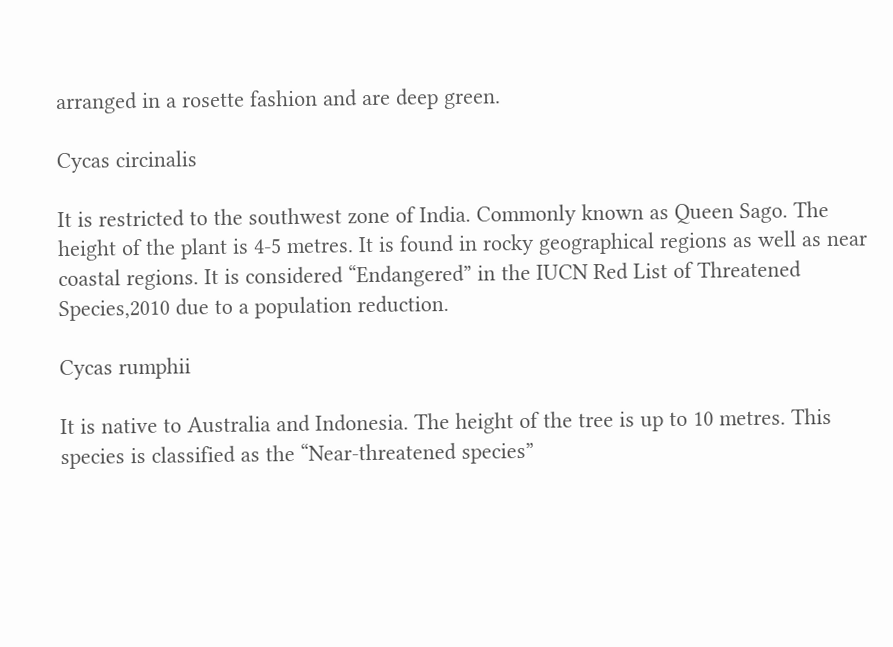arranged in a rosette fashion and are deep green.

Cycas circinalis

It is restricted to the southwest zone of India. Commonly known as Queen Sago. The height of the plant is 4-5 metres. It is found in rocky geographical regions as well as near coastal regions. It is considered “Endangered” in the IUCN Red List of Threatened Species,2010 due to a population reduction.

Cycas rumphii

It is native to Australia and Indonesia. The height of the tree is up to 10 metres. This species is classified as the “Near-threatened species”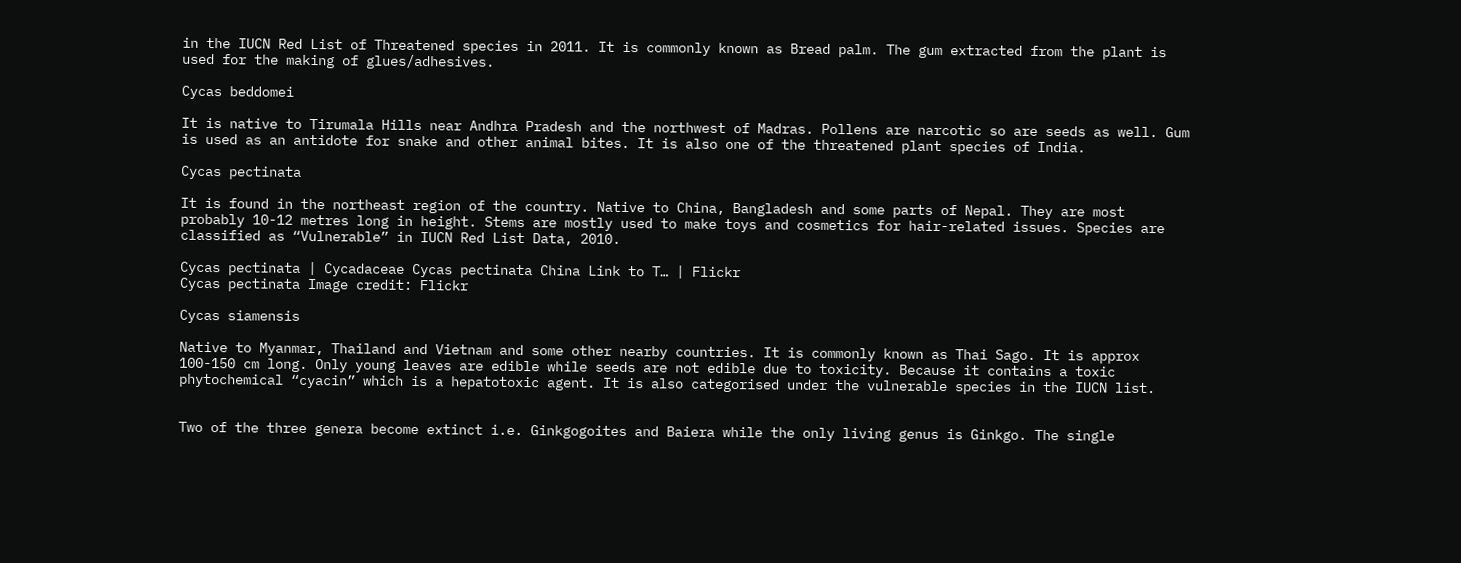in the IUCN Red List of Threatened species in 2011. It is commonly known as Bread palm. The gum extracted from the plant is used for the making of glues/adhesives.

Cycas beddomei

It is native to Tirumala Hills near Andhra Pradesh and the northwest of Madras. Pollens are narcotic so are seeds as well. Gum is used as an antidote for snake and other animal bites. It is also one of the threatened plant species of India.

Cycas pectinata

It is found in the northeast region of the country. Native to China, Bangladesh and some parts of Nepal. They are most probably 10-12 metres long in height. Stems are mostly used to make toys and cosmetics for hair-related issues. Species are classified as “Vulnerable” in IUCN Red List Data, 2010.

Cycas pectinata | Cycadaceae Cycas pectinata China Link to T… | Flickr
Cycas pectinata Image credit: Flickr

Cycas siamensis

Native to Myanmar, Thailand and Vietnam and some other nearby countries. It is commonly known as Thai Sago. It is approx 100-150 cm long. Only young leaves are edible while seeds are not edible due to toxicity. Because it contains a toxic phytochemical “cyacin” which is a hepatotoxic agent. It is also categorised under the vulnerable species in the IUCN list.


Two of the three genera become extinct i.e. Ginkgogoites and Baiera while the only living genus is Ginkgo. The single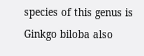species of this genus is Ginkgo biloba also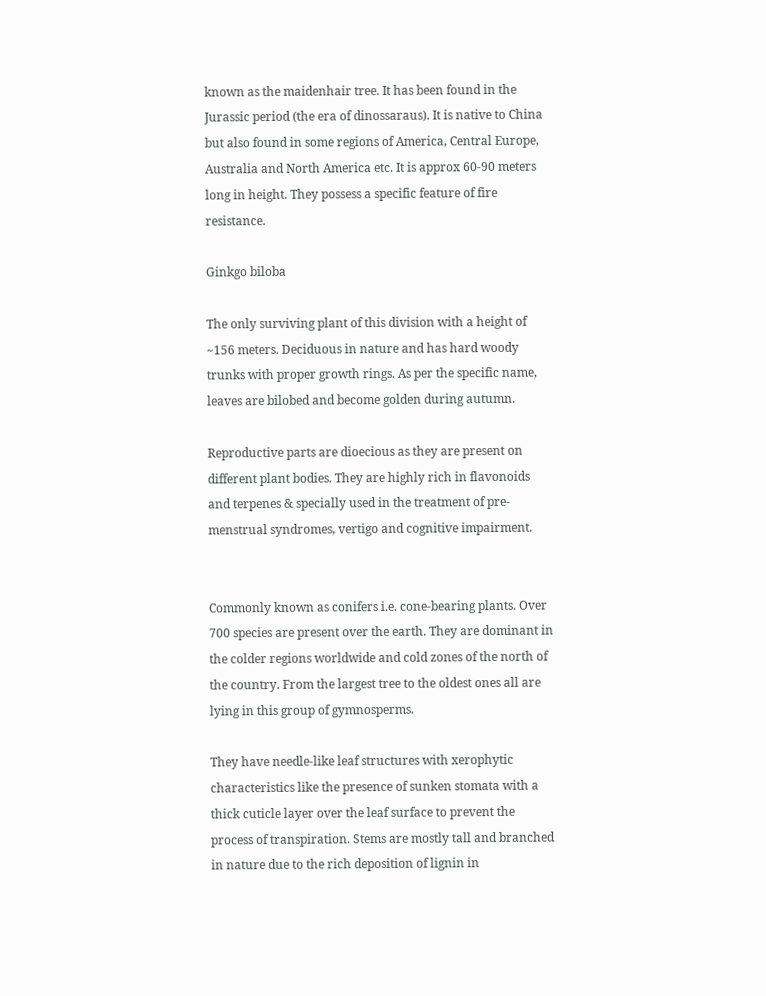known as the maidenhair tree. It has been found in the Jurassic period (the era of dinossaraus). It is native to China but also found in some regions of America, Central Europe, Australia and North America etc. It is approx 60-90 meters long in height. They possess a specific feature of fire resistance.

Ginkgo biloba

The only surviving plant of this division with a height of ~156 meters. Deciduous in nature and has hard woody trunks with proper growth rings. As per the specific name, leaves are bilobed and become golden during autumn.

Reproductive parts are dioecious as they are present on different plant bodies. They are highly rich in flavonoids and terpenes & specially used in the treatment of pre-menstrual syndromes, vertigo and cognitive impairment.


Commonly known as conifers i.e. cone-bearing plants. Over 700 species are present over the earth. They are dominant in the colder regions worldwide and cold zones of the north of the country. From the largest tree to the oldest ones all are lying in this group of gymnosperms.

They have needle-like leaf structures with xerophytic characteristics like the presence of sunken stomata with a thick cuticle layer over the leaf surface to prevent the process of transpiration. Stems are mostly tall and branched in nature due to the rich deposition of lignin in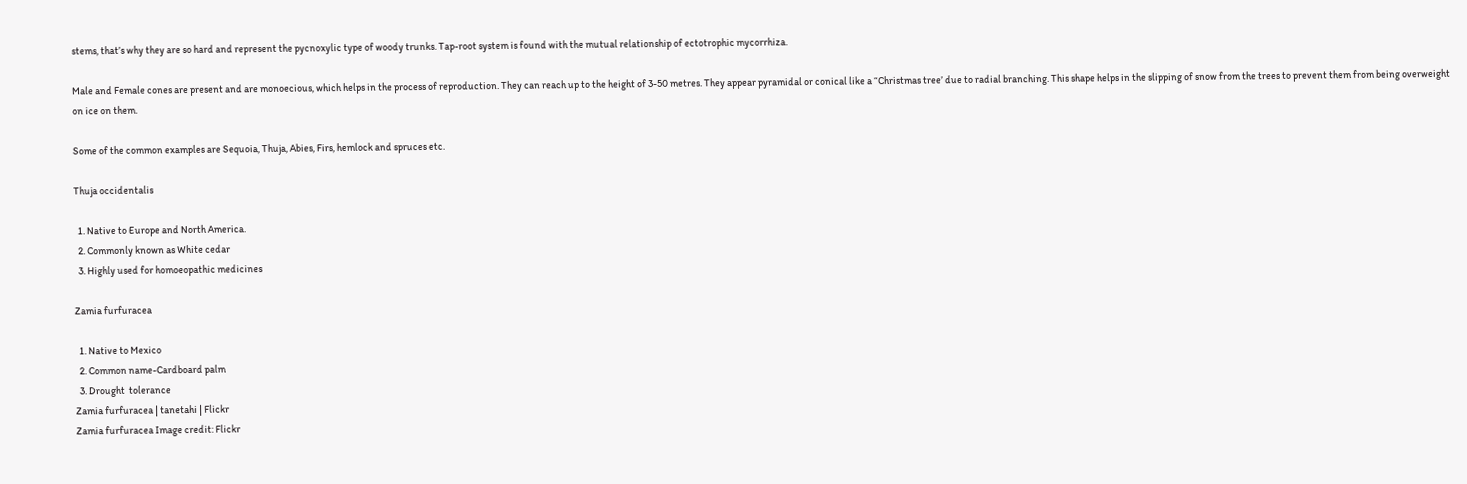stems, that’s why they are so hard and represent the pycnoxylic type of woody trunks. Tap-root system is found with the mutual relationship of ectotrophic mycorrhiza.

Male and Female cones are present and are monoecious, which helps in the process of reproduction. They can reach up to the height of 3-50 metres. They appear pyramidal or conical like a “Christmas tree’ due to radial branching. This shape helps in the slipping of snow from the trees to prevent them from being overweight on ice on them.

Some of the common examples are Sequoia, Thuja, Abies, Firs, hemlock and spruces etc.

Thuja occidentalis

  1. Native to Europe and North America.
  2. Commonly known as White cedar
  3. Highly used for homoeopathic medicines

Zamia furfuracea

  1. Native to Mexico
  2. Common name-Cardboard palm
  3. Drought  tolerance
Zamia furfuracea | tanetahi | Flickr
Zamia furfuracea Image credit: Flickr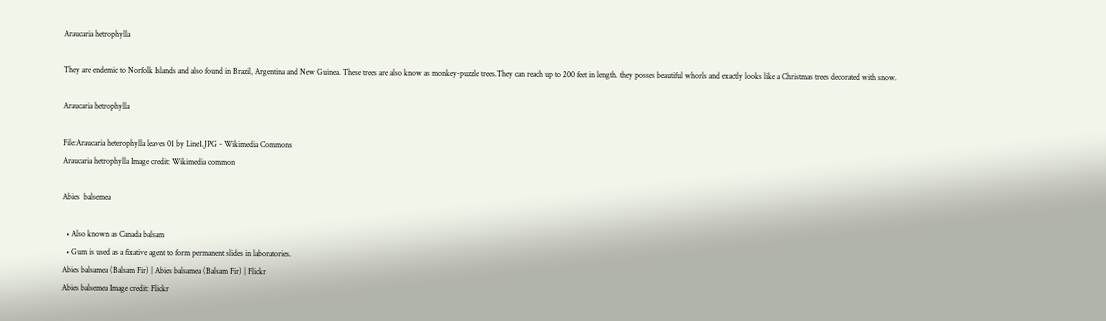Araucaria hetrophylla

They are endemic to Norfolk Islands and also found in Brazil, Argentina and New Guinea. These trees are also know as monkey-puzzle trees.They can reach up to 200 feet in length. they posses beautiful whorls and exactly looks like a Christmas trees decorated with snow.

Araucaria hetrophylla

File:Araucaria heterophylla leaves 01 by Line1.JPG - Wikimedia Commons
Araucaria hetrophylla Image credit: Wikimedia common

Abies  balsemea

  • Also known as Canada balsam
  • Gum is used as a fixative agent to form permanent slides in laboratories.
Abies balsamea (Balsam Fir) | Abies balsamea (Balsam Fir) | Flickr
Abies balsemea Image credit: Flickr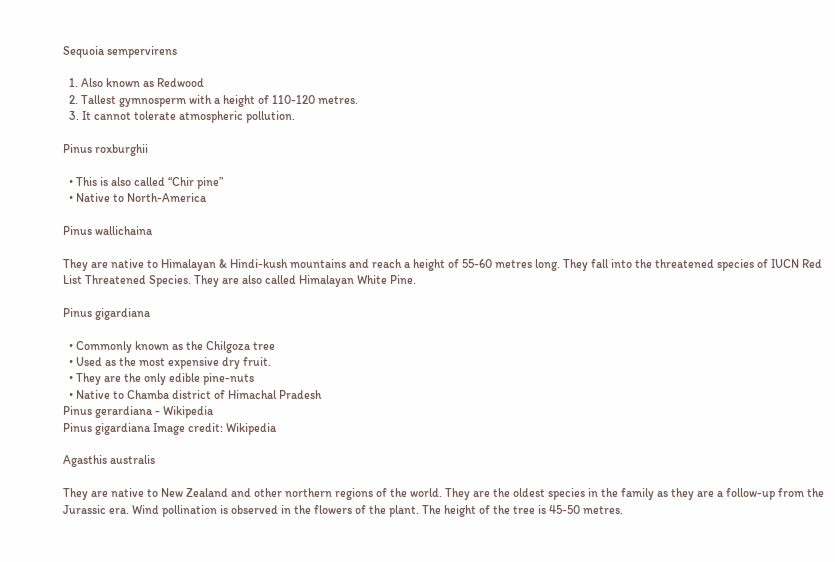Sequoia sempervirens

  1. Also known as Redwood
  2. Tallest gymnosperm with a height of 110-120 metres.
  3. It cannot tolerate atmospheric pollution.

Pinus roxburghii

  • This is also called “Chir pine”
  • Native to North-America

Pinus wallichaina

They are native to Himalayan & Hindi-kush mountains and reach a height of 55-60 metres long. They fall into the threatened species of IUCN Red List Threatened Species. They are also called Himalayan White Pine.

Pinus gigardiana

  • Commonly known as the Chilgoza tree
  • Used as the most expensive dry fruit.
  • They are the only edible pine-nuts
  • Native to Chamba district of Himachal Pradesh
Pinus gerardiana - Wikipedia
Pinus gigardiana Image credit: Wikipedia

Agasthis australis

They are native to New Zealand and other northern regions of the world. They are the oldest species in the family as they are a follow-up from the Jurassic era. Wind pollination is observed in the flowers of the plant. The height of the tree is 45-50 metres.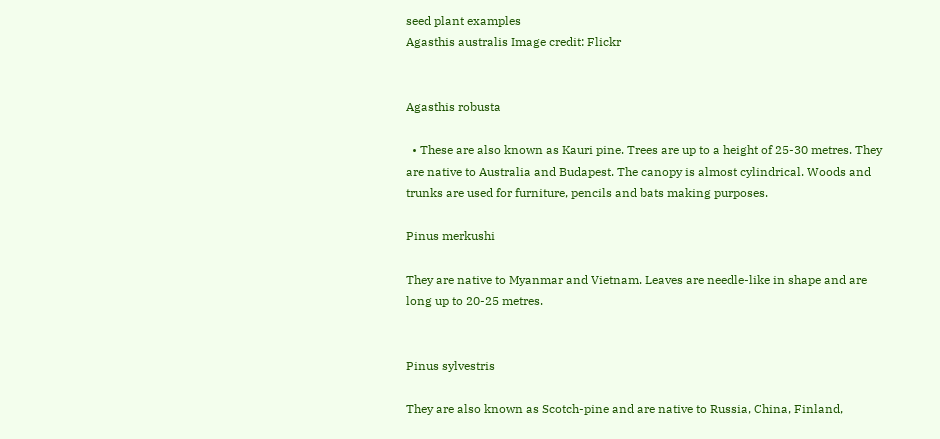seed plant examples
Agasthis australis Image credit: Flickr


Agasthis robusta

  • These are also known as Kauri pine. Trees are up to a height of 25-30 metres. They are native to Australia and Budapest. The canopy is almost cylindrical. Woods and trunks are used for furniture, pencils and bats making purposes.

Pinus merkushi

They are native to Myanmar and Vietnam. Leaves are needle-like in shape and are long up to 20-25 metres.


Pinus sylvestris

They are also known as Scotch-pine and are native to Russia, China, Finland,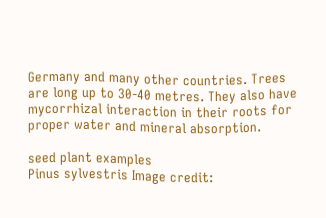Germany and many other countries. Trees are long up to 30-40 metres. They also have mycorrhizal interaction in their roots for proper water and mineral absorption.

seed plant examples
Pinus sylvestris Image credit: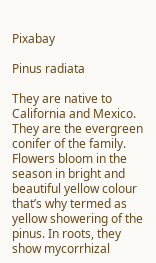Pixabay

Pinus radiata

They are native to California and Mexico. They are the evergreen conifer of the family. Flowers bloom in the season in bright and beautiful yellow colour that’s why termed as yellow showering of the pinus. In roots, they show mycorrhizal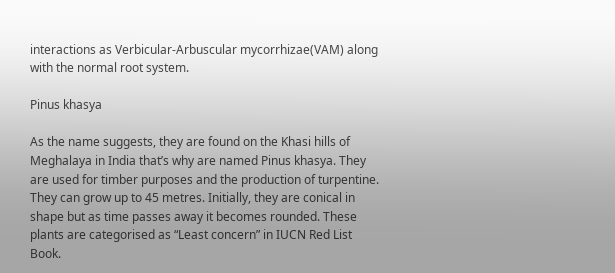interactions as Verbicular-Arbuscular mycorrhizae(VAM) along with the normal root system.

Pinus khasya

As the name suggests, they are found on the Khasi hills of Meghalaya in India that’s why are named Pinus khasya. They are used for timber purposes and the production of turpentine. They can grow up to 45 metres. Initially, they are conical in shape but as time passes away it becomes rounded. These plants are categorised as “Least concern” in IUCN Red List Book.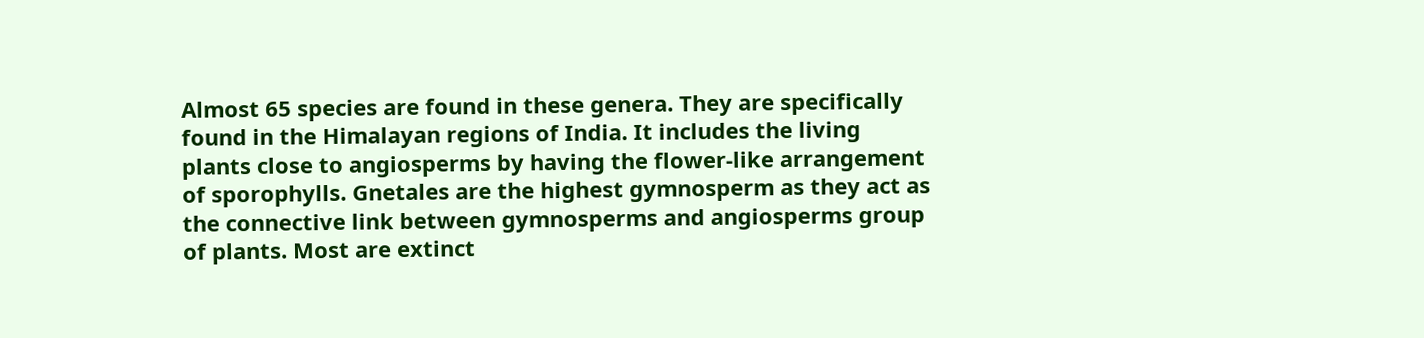Almost 65 species are found in these genera. They are specifically found in the Himalayan regions of India. It includes the living plants close to angiosperms by having the flower-like arrangement of sporophylls. Gnetales are the highest gymnosperm as they act as the connective link between gymnosperms and angiosperms group of plants. Most are extinct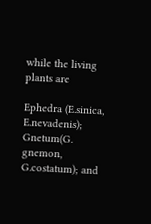while the living plants are

Ephedra (E.sinica, E.nevadenis); Gnetum(G. gnemon, G.costatum); and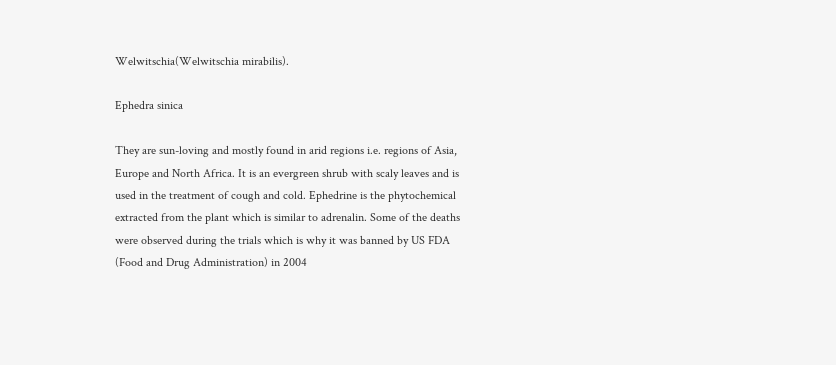Welwitschia(Welwitschia mirabilis).

Ephedra sinica

They are sun-loving and mostly found in arid regions i.e. regions of Asia, Europe and North Africa. It is an evergreen shrub with scaly leaves and is used in the treatment of cough and cold. Ephedrine is the phytochemical extracted from the plant which is similar to adrenalin. Some of the deaths were observed during the trials which is why it was banned by US FDA (Food and Drug Administration) in 2004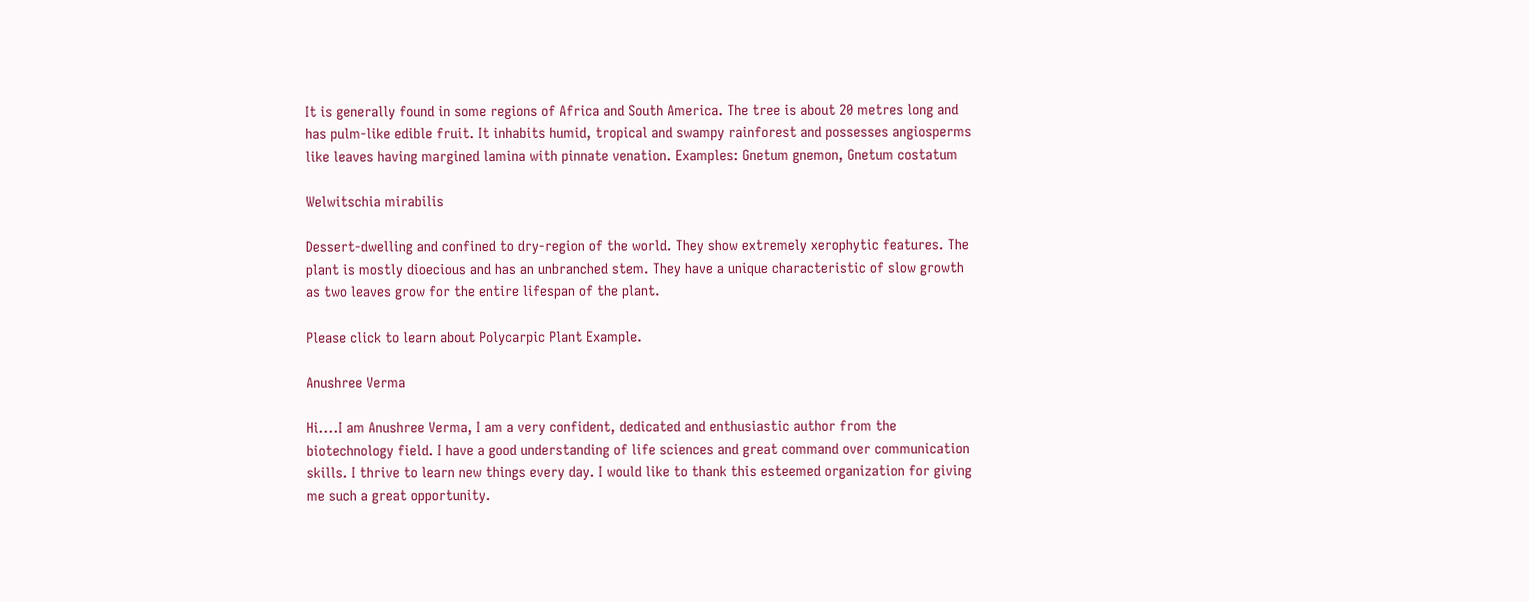It is generally found in some regions of Africa and South America. The tree is about 20 metres long and has pulm-like edible fruit. It inhabits humid, tropical and swampy rainforest and possesses angiosperms like leaves having margined lamina with pinnate venation. Examples: Gnetum gnemon, Gnetum costatum

Welwitschia mirabilis

Dessert-dwelling and confined to dry-region of the world. They show extremely xerophytic features. The plant is mostly dioecious and has an unbranched stem. They have a unique characteristic of slow growth as two leaves grow for the entire lifespan of the plant.

Please click to learn about Polycarpic Plant Example.

Anushree Verma

Hi....I am Anushree Verma, I am a very confident, dedicated and enthusiastic author from the biotechnology field. I have a good understanding of life sciences and great command over communication skills. I thrive to learn new things every day. I would like to thank this esteemed organization for giving me such a great opportunity.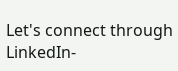Let's connect through LinkedIn-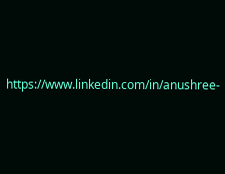https://www.linkedin.com/in/anushree-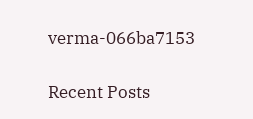verma-066ba7153

Recent Posts